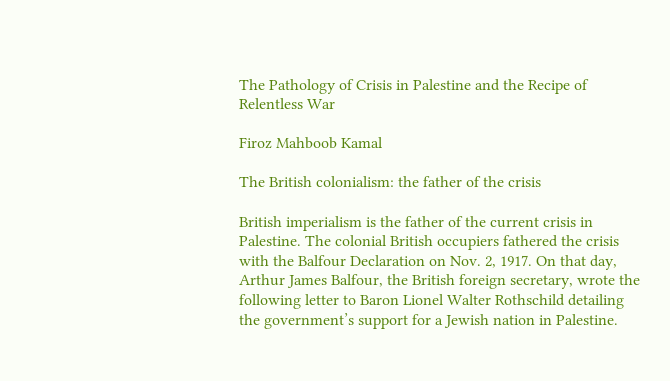The Pathology of Crisis in Palestine and the Recipe of Relentless War

Firoz Mahboob Kamal

The British colonialism: the father of the crisis

British imperialism is the father of the current crisis in Palestine. The colonial British occupiers fathered the crisis with the Balfour Declaration on Nov. 2, 1917. On that day, Arthur James Balfour, the British foreign secretary, wrote the following letter to Baron Lionel Walter Rothschild detailing the government’s support for a Jewish nation in Palestine.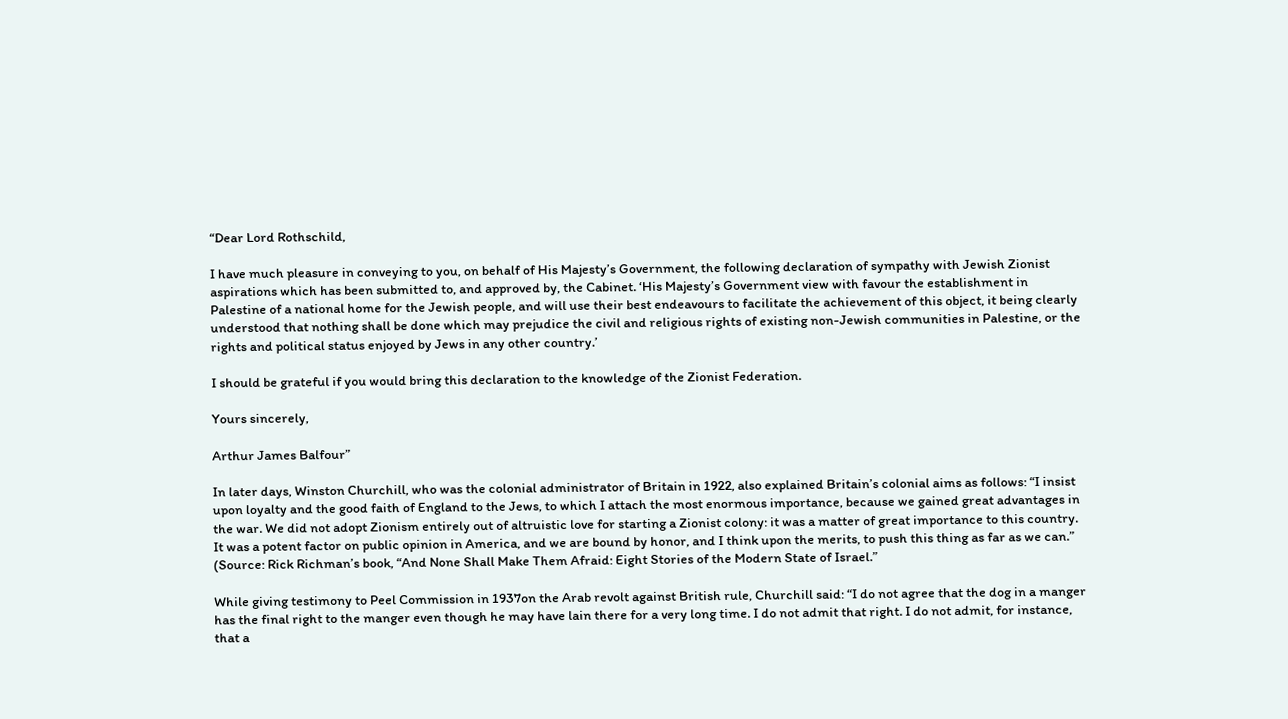“Dear Lord Rothschild,

I have much pleasure in conveying to you, on behalf of His Majesty’s Government, the following declaration of sympathy with Jewish Zionist aspirations which has been submitted to, and approved by, the Cabinet. ‘His Majesty’s Government view with favour the establishment in Palestine of a national home for the Jewish people, and will use their best endeavours to facilitate the achievement of this object, it being clearly understood that nothing shall be done which may prejudice the civil and religious rights of existing non-Jewish communities in Palestine, or the rights and political status enjoyed by Jews in any other country.’

I should be grateful if you would bring this declaration to the knowledge of the Zionist Federation.

Yours sincerely,

Arthur James Balfour”

In later days, Winston Churchill, who was the colonial administrator of Britain in 1922, also explained Britain’s colonial aims as follows: “I insist upon loyalty and the good faith of England to the Jews, to which I attach the most enormous importance, because we gained great advantages in the war. We did not adopt Zionism entirely out of altruistic love for starting a Zionist colony: it was a matter of great importance to this country. It was a potent factor on public opinion in America, and we are bound by honor, and I think upon the merits, to push this thing as far as we can.” (Source: Rick Richman’s book, “And None Shall Make Them Afraid: Eight Stories of the Modern State of Israel.”

While giving testimony to Peel Commission in 1937on the Arab revolt against British rule, Churchill said: “I do not agree that the dog in a manger has the final right to the manger even though he may have lain there for a very long time. I do not admit that right. I do not admit, for instance, that a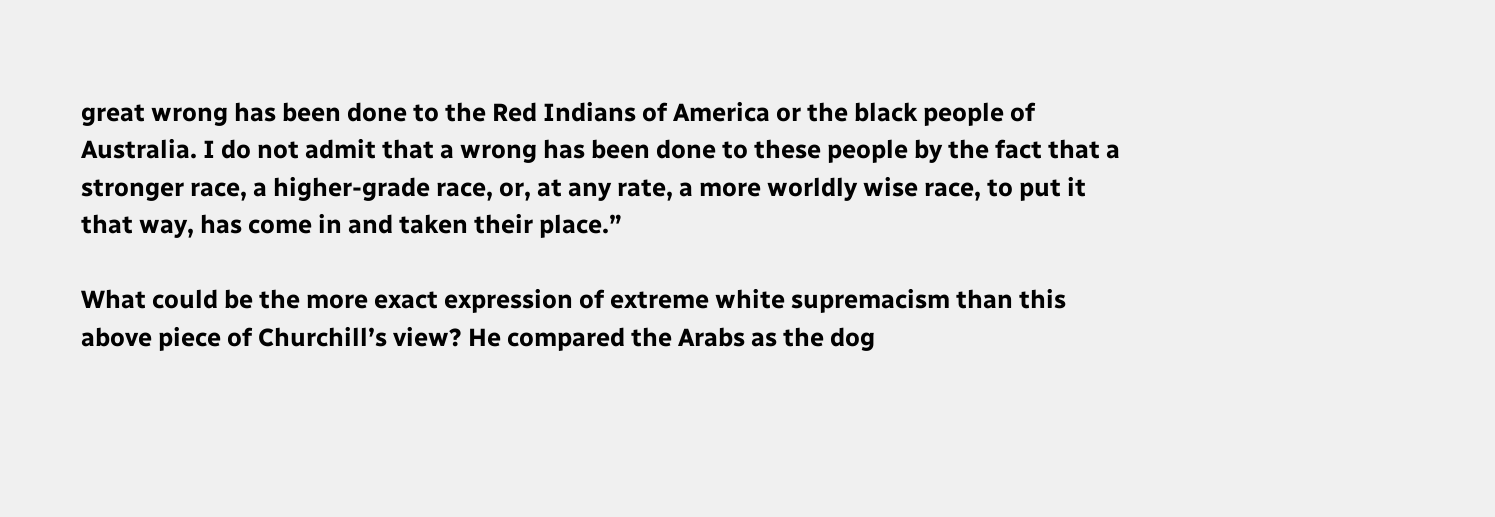great wrong has been done to the Red Indians of America or the black people of Australia. I do not admit that a wrong has been done to these people by the fact that a stronger race, a higher-grade race, or, at any rate, a more worldly wise race, to put it that way, has come in and taken their place.”

What could be the more exact expression of extreme white supremacism than this above piece of Churchill’s view? He compared the Arabs as the dog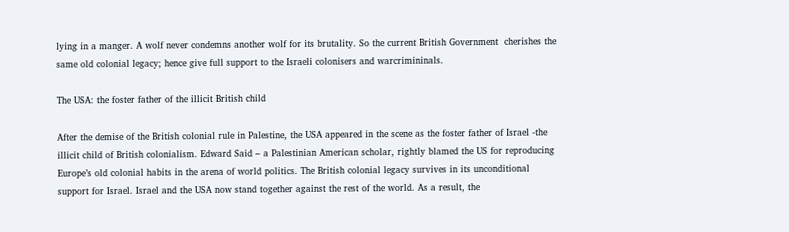lying in a manger. A wolf never condemns another wolf for its brutality. So the current British Government  cherishes the same old colonial legacy; hence give full support to the Israeli colonisers and warcrimininals.

The USA: the foster father of the illicit British child

After the demise of the British colonial rule in Palestine, the USA appeared in the scene as the foster father of Israel -the illicit child of British colonialism. Edward Said – a Palestinian American scholar, rightly blamed the US for reproducing Europe’s old colonial habits in the arena of world politics. The British colonial legacy survives in its unconditional support for Israel. Israel and the USA now stand together against the rest of the world. As a result, the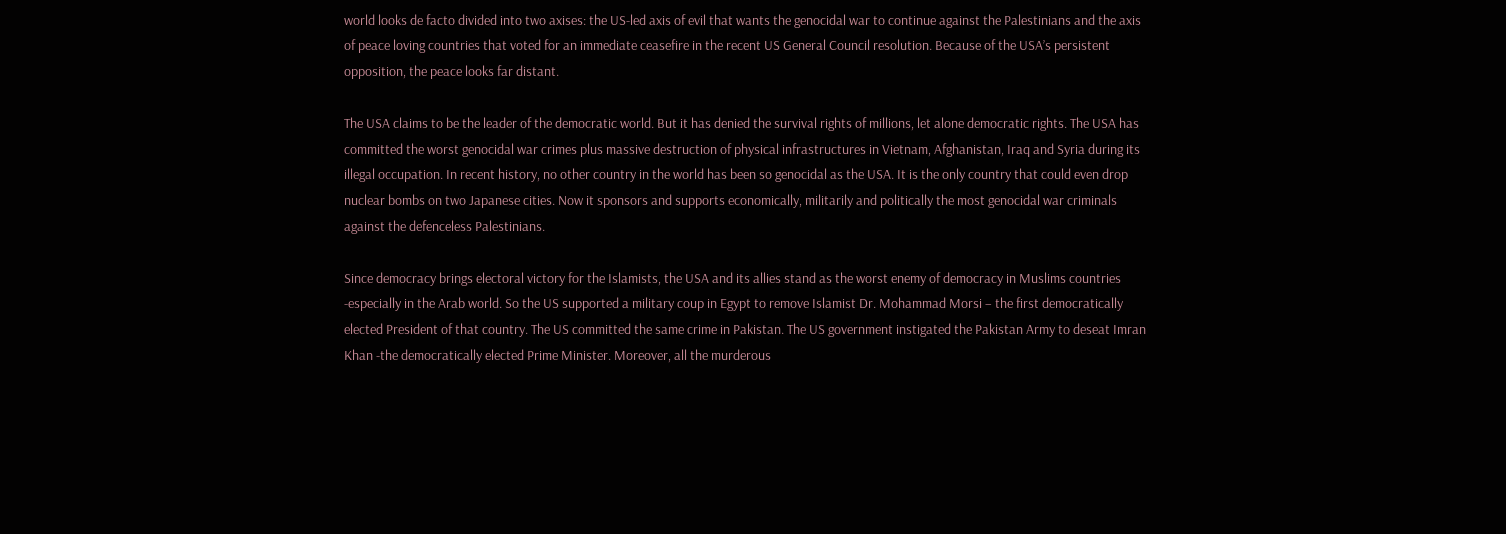world looks de facto divided into two axises: the US-led axis of evil that wants the genocidal war to continue against the Palestinians and the axis of peace loving countries that voted for an immediate ceasefire in the recent US General Council resolution. Because of the USA’s persistent opposition, the peace looks far distant.

The USA claims to be the leader of the democratic world. But it has denied the survival rights of millions, let alone democratic rights. The USA has committed the worst genocidal war crimes plus massive destruction of physical infrastructures in Vietnam, Afghanistan, Iraq and Syria during its illegal occupation. In recent history, no other country in the world has been so genocidal as the USA. It is the only country that could even drop nuclear bombs on two Japanese cities. Now it sponsors and supports economically, militarily and politically the most genocidal war criminals against the defenceless Palestinians.

Since democracy brings electoral victory for the Islamists, the USA and its allies stand as the worst enemy of democracy in Muslims countries -especially in the Arab world. So the US supported a military coup in Egypt to remove Islamist Dr. Mohammad Morsi – the first democratically elected President of that country. The US committed the same crime in Pakistan. The US government instigated the Pakistan Army to deseat Imran Khan -the democratically elected Prime Minister. Moreover, all the murderous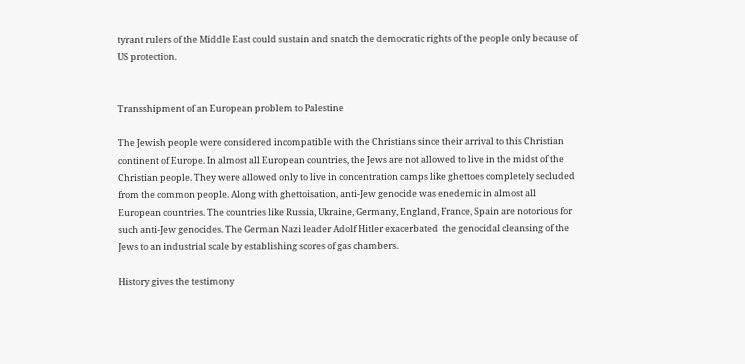tyrant rulers of the Middle East could sustain and snatch the democratic rights of the people only because of US protection.


Transshipment of an European problem to Palestine

The Jewish people were considered incompatible with the Christians since their arrival to this Christian continent of Europe. In almost all European countries, the Jews are not allowed to live in the midst of the Christian people. They were allowed only to live in concentration camps like ghettoes completely secluded from the common people. Along with ghettoisation, anti-Jew genocide was enedemic in almost all European countries. The countries like Russia, Ukraine, Germany, England, France, Spain are notorious for such anti-Jew genocides. The German Nazi leader Adolf Hitler exacerbated  the genocidal cleansing of the Jews to an industrial scale by establishing scores of gas chambers.

History gives the testimony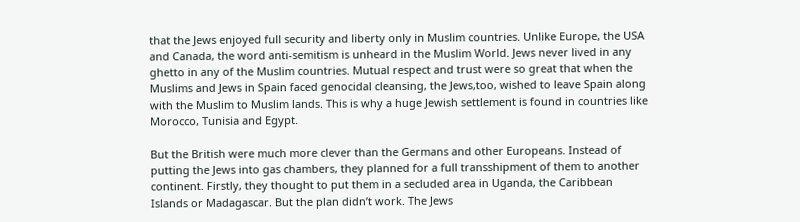that the Jews enjoyed full security and liberty only in Muslim countries. Unlike Europe, the USA and Canada, the word anti-semitism is unheard in the Muslim World. Jews never lived in any ghetto in any of the Muslim countries. Mutual respect and trust were so great that when the Muslims and Jews in Spain faced genocidal cleansing, the Jews,too, wished to leave Spain along with the Muslim to Muslim lands. This is why a huge Jewish settlement is found in countries like Morocco, Tunisia and Egypt.

But the British were much more clever than the Germans and other Europeans. Instead of putting the Jews into gas chambers, they planned for a full transshipment of them to another continent. Firstly, they thought to put them in a secluded area in Uganda, the Caribbean Islands or Madagascar. But the plan didn’t work. The Jews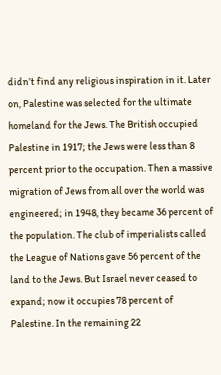didn’t find any religious inspiration in it. Later on, Palestine was selected for the ultimate homeland for the Jews. The British occupied Palestine in 1917; the Jews were less than 8 percent prior to the occupation. Then a massive migration of Jews from all over the world was engineered; in 1948, they became 36 percent of the population. The club of imperialists called the League of Nations gave 56 percent of the land to the Jews. But Israel never ceased to expand; now it occupies 78 percent of Palestine. In the remaining 22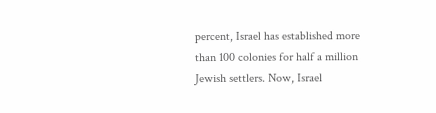percent, Israel has established more than 100 colonies for half a million Jewish settlers. Now, Israel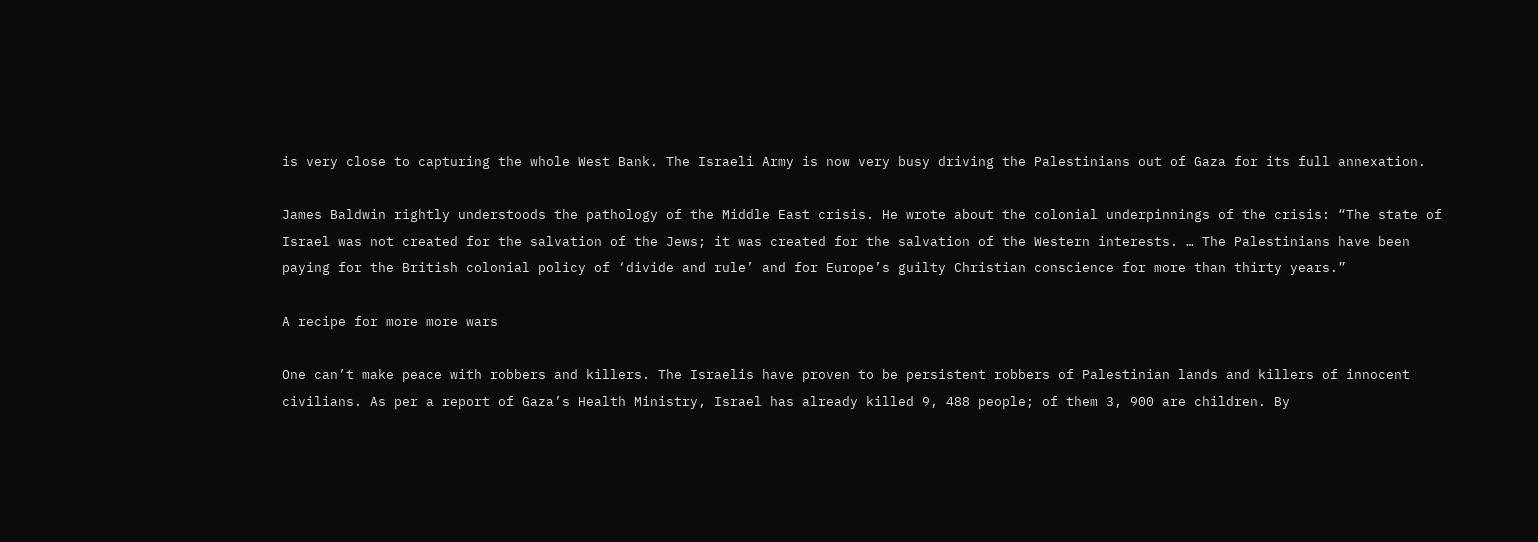is very close to capturing the whole West Bank. The Israeli Army is now very busy driving the Palestinians out of Gaza for its full annexation.

James Baldwin rightly understoods the pathology of the Middle East crisis. He wrote about the colonial underpinnings of the crisis: “The state of Israel was not created for the salvation of the Jews; it was created for the salvation of the Western interests. … The Palestinians have been paying for the British colonial policy of ‘divide and rule’ and for Europe’s guilty Christian conscience for more than thirty years.”

A recipe for more more wars

One can’t make peace with robbers and killers. The Israelis have proven to be persistent robbers of Palestinian lands and killers of innocent civilians. As per a report of Gaza’s Health Ministry, Israel has already killed 9, 488 people; of them 3, 900 are children. By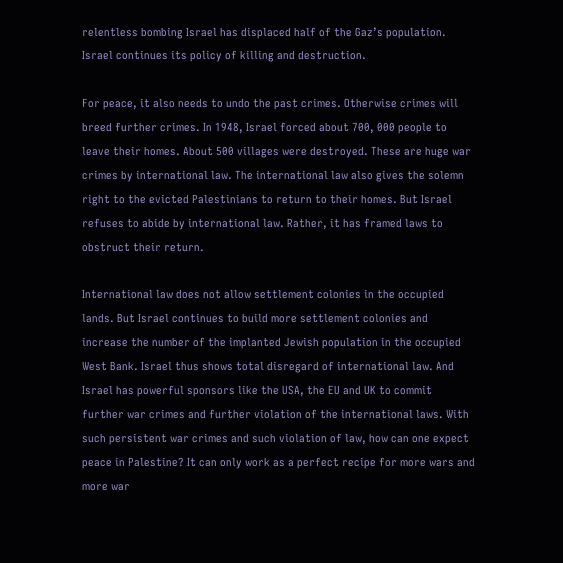relentless bombing Israel has displaced half of the Gaz’s population. Israel continues its policy of killing and destruction.

For peace, it also needs to undo the past crimes. Otherwise crimes will breed further crimes. In 1948, Israel forced about 700, 000 people to leave their homes. About 500 villages were destroyed. These are huge war crimes by international law. The international law also gives the solemn right to the evicted Palestinians to return to their homes. But Israel refuses to abide by international law. Rather, it has framed laws to obstruct their return.

International law does not allow settlement colonies in the occupied lands. But Israel continues to build more settlement colonies and increase the number of the implanted Jewish population in the occupied West Bank. Israel thus shows total disregard of international law. And Israel has powerful sponsors like the USA, the EU and UK to commit further war crimes and further violation of the international laws. With such persistent war crimes and such violation of law, how can one expect peace in Palestine? It can only work as a perfect recipe for more wars and more war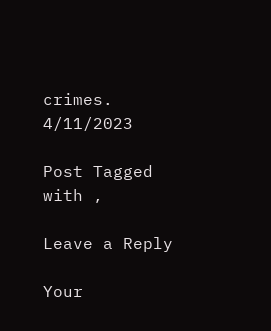crimes. 4/11/2023

Post Tagged with ,

Leave a Reply

Your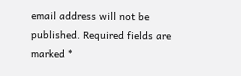email address will not be published. Required fields are marked *